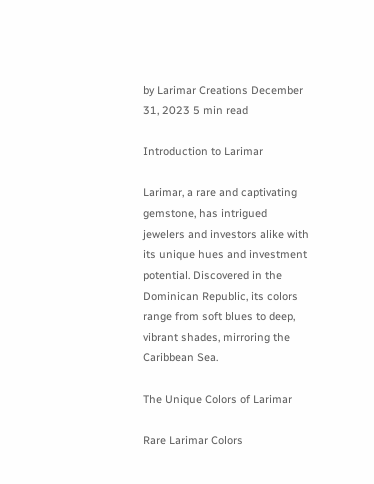by Larimar Creations December 31, 2023 5 min read

Introduction to Larimar

Larimar, a rare and captivating gemstone, has intrigued jewelers and investors alike with its unique hues and investment potential. Discovered in the Dominican Republic, its colors range from soft blues to deep, vibrant shades, mirroring the Caribbean Sea.

The Unique Colors of Larimar

Rare Larimar Colors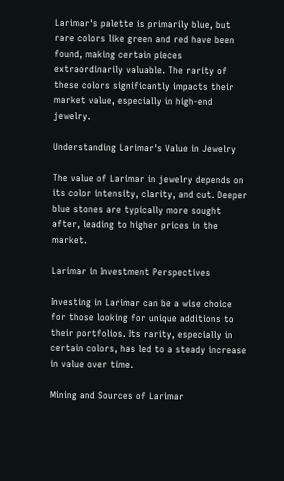Larimar's palette is primarily blue, but rare colors like green and red have been found, making certain pieces extraordinarily valuable. The rarity of these colors significantly impacts their market value, especially in high-end jewelry.

Understanding Larimar's Value in Jewelry

The value of Larimar in jewelry depends on its color intensity, clarity, and cut. Deeper blue stones are typically more sought after, leading to higher prices in the market.

Larimar in Investment Perspectives

Investing in Larimar can be a wise choice for those looking for unique additions to their portfolios. Its rarity, especially in certain colors, has led to a steady increase in value over time.

Mining and Sources of Larimar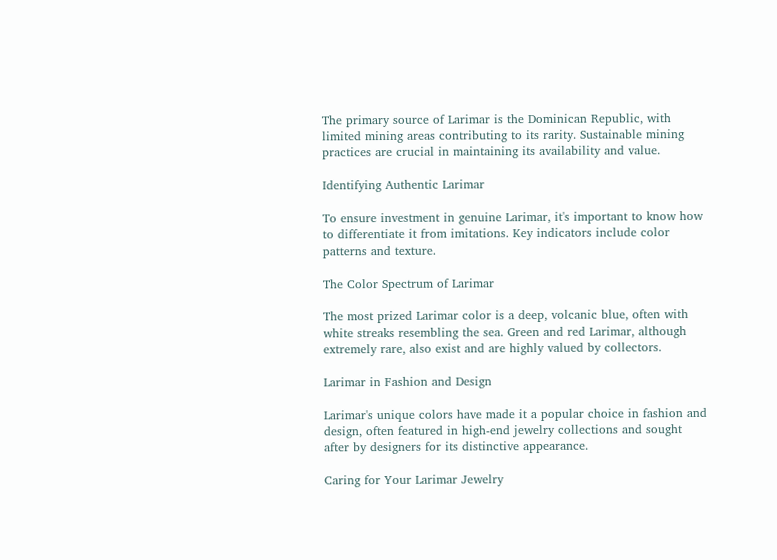The primary source of Larimar is the Dominican Republic, with limited mining areas contributing to its rarity. Sustainable mining practices are crucial in maintaining its availability and value.

Identifying Authentic Larimar

To ensure investment in genuine Larimar, it's important to know how to differentiate it from imitations. Key indicators include color patterns and texture.

The Color Spectrum of Larimar

The most prized Larimar color is a deep, volcanic blue, often with white streaks resembling the sea. Green and red Larimar, although extremely rare, also exist and are highly valued by collectors.

Larimar in Fashion and Design

Larimar's unique colors have made it a popular choice in fashion and design, often featured in high-end jewelry collections and sought after by designers for its distinctive appearance.

Caring for Your Larimar Jewelry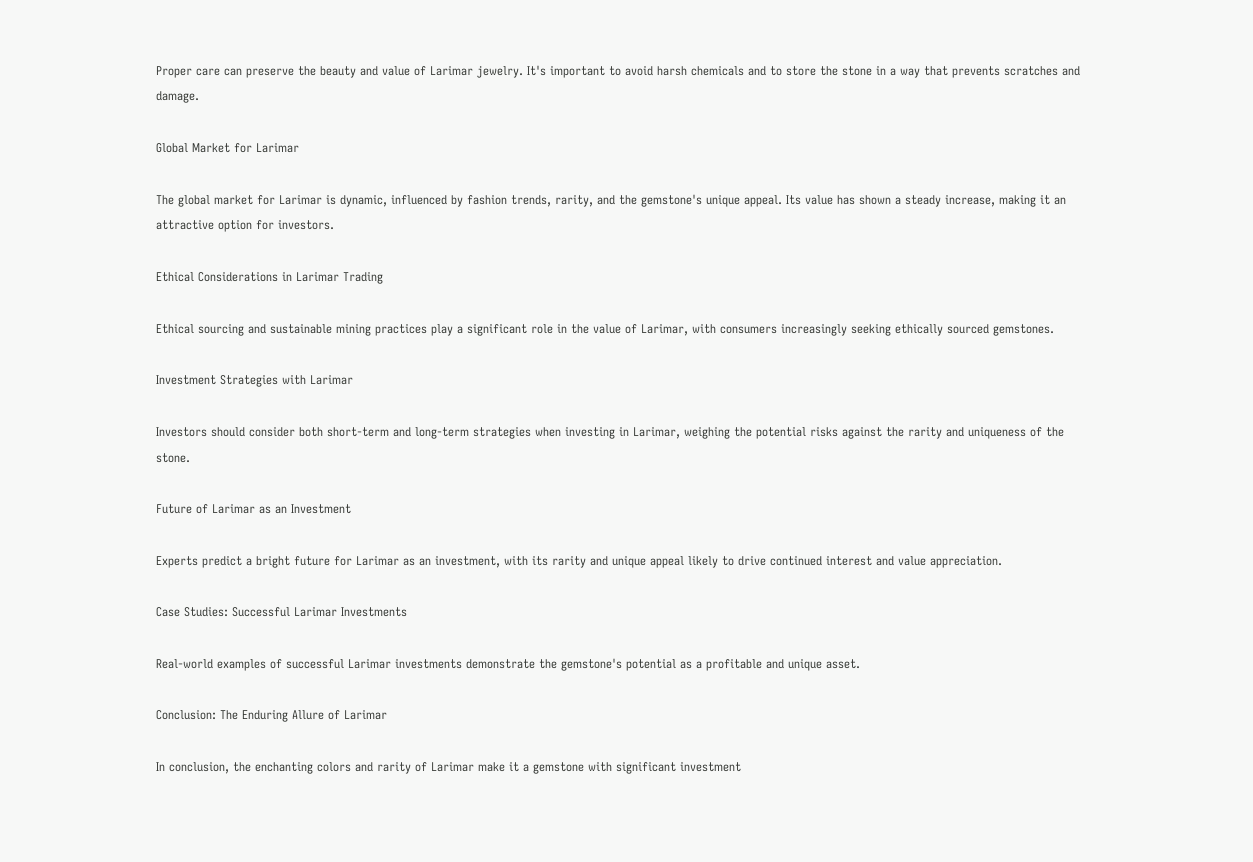Proper care can preserve the beauty and value of Larimar jewelry. It's important to avoid harsh chemicals and to store the stone in a way that prevents scratches and damage.

Global Market for Larimar

The global market for Larimar is dynamic, influenced by fashion trends, rarity, and the gemstone's unique appeal. Its value has shown a steady increase, making it an attractive option for investors.

Ethical Considerations in Larimar Trading

Ethical sourcing and sustainable mining practices play a significant role in the value of Larimar, with consumers increasingly seeking ethically sourced gemstones.

Investment Strategies with Larimar

Investors should consider both short-term and long-term strategies when investing in Larimar, weighing the potential risks against the rarity and uniqueness of the stone.

Future of Larimar as an Investment

Experts predict a bright future for Larimar as an investment, with its rarity and unique appeal likely to drive continued interest and value appreciation.

Case Studies: Successful Larimar Investments

Real-world examples of successful Larimar investments demonstrate the gemstone's potential as a profitable and unique asset.

Conclusion: The Enduring Allure of Larimar

In conclusion, the enchanting colors and rarity of Larimar make it a gemstone with significant investment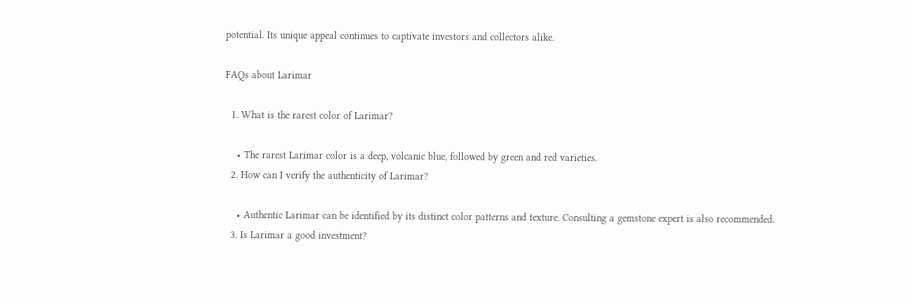potential. Its unique appeal continues to captivate investors and collectors alike.

FAQs about Larimar

  1. What is the rarest color of Larimar?

    • The rarest Larimar color is a deep, volcanic blue, followed by green and red varieties.
  2. How can I verify the authenticity of Larimar?

    • Authentic Larimar can be identified by its distinct color patterns and texture. Consulting a gemstone expert is also recommended.
  3. Is Larimar a good investment?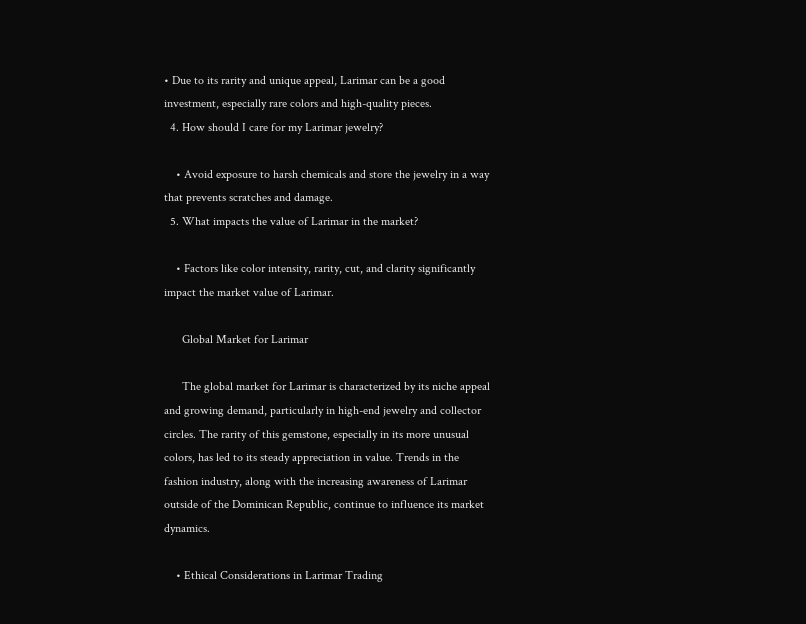• Due to its rarity and unique appeal, Larimar can be a good investment, especially rare colors and high-quality pieces.
  4. How should I care for my Larimar jewelry?

    • Avoid exposure to harsh chemicals and store the jewelry in a way that prevents scratches and damage.
  5. What impacts the value of Larimar in the market?

    • Factors like color intensity, rarity, cut, and clarity significantly impact the market value of Larimar.

      Global Market for Larimar

      The global market for Larimar is characterized by its niche appeal and growing demand, particularly in high-end jewelry and collector circles. The rarity of this gemstone, especially in its more unusual colors, has led to its steady appreciation in value. Trends in the fashion industry, along with the increasing awareness of Larimar outside of the Dominican Republic, continue to influence its market dynamics.

    • Ethical Considerations in Larimar Trading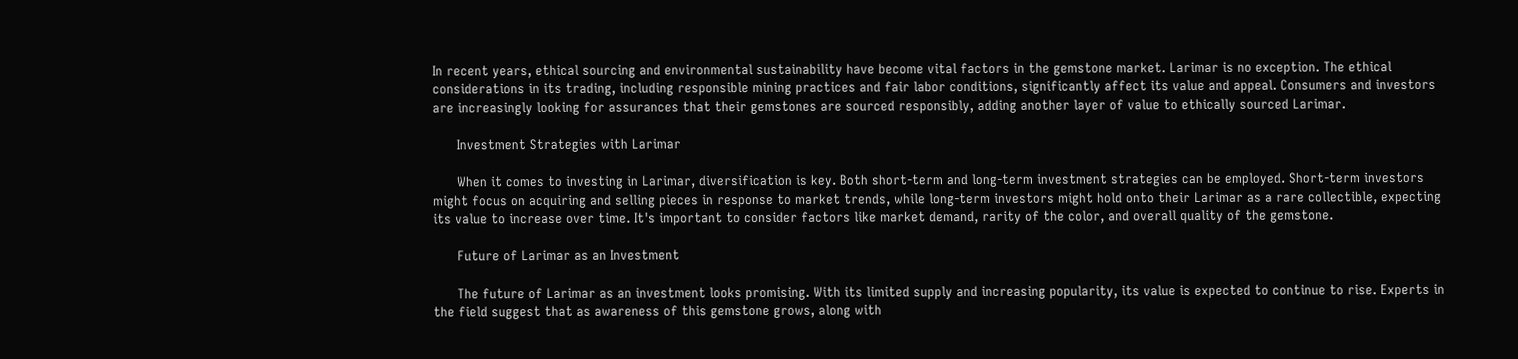In recent years, ethical sourcing and environmental sustainability have become vital factors in the gemstone market. Larimar is no exception. The ethical considerations in its trading, including responsible mining practices and fair labor conditions, significantly affect its value and appeal. Consumers and investors are increasingly looking for assurances that their gemstones are sourced responsibly, adding another layer of value to ethically sourced Larimar.

      Investment Strategies with Larimar

      When it comes to investing in Larimar, diversification is key. Both short-term and long-term investment strategies can be employed. Short-term investors might focus on acquiring and selling pieces in response to market trends, while long-term investors might hold onto their Larimar as a rare collectible, expecting its value to increase over time. It's important to consider factors like market demand, rarity of the color, and overall quality of the gemstone.

      Future of Larimar as an Investment

      The future of Larimar as an investment looks promising. With its limited supply and increasing popularity, its value is expected to continue to rise. Experts in the field suggest that as awareness of this gemstone grows, along with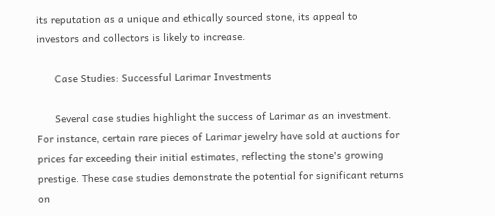its reputation as a unique and ethically sourced stone, its appeal to investors and collectors is likely to increase.

      Case Studies: Successful Larimar Investments

      Several case studies highlight the success of Larimar as an investment. For instance, certain rare pieces of Larimar jewelry have sold at auctions for prices far exceeding their initial estimates, reflecting the stone's growing prestige. These case studies demonstrate the potential for significant returns on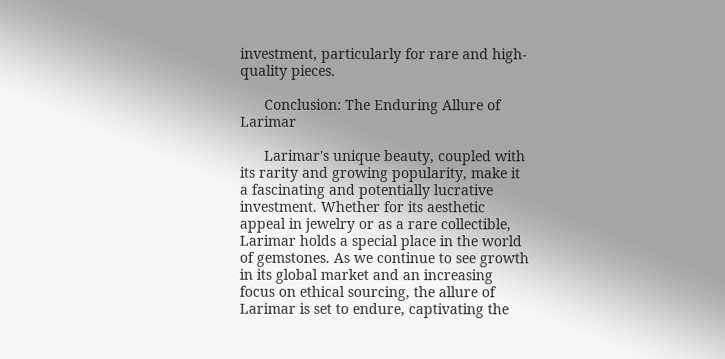investment, particularly for rare and high-quality pieces.

      Conclusion: The Enduring Allure of Larimar

      Larimar's unique beauty, coupled with its rarity and growing popularity, make it a fascinating and potentially lucrative investment. Whether for its aesthetic appeal in jewelry or as a rare collectible, Larimar holds a special place in the world of gemstones. As we continue to see growth in its global market and an increasing focus on ethical sourcing, the allure of Larimar is set to endure, captivating the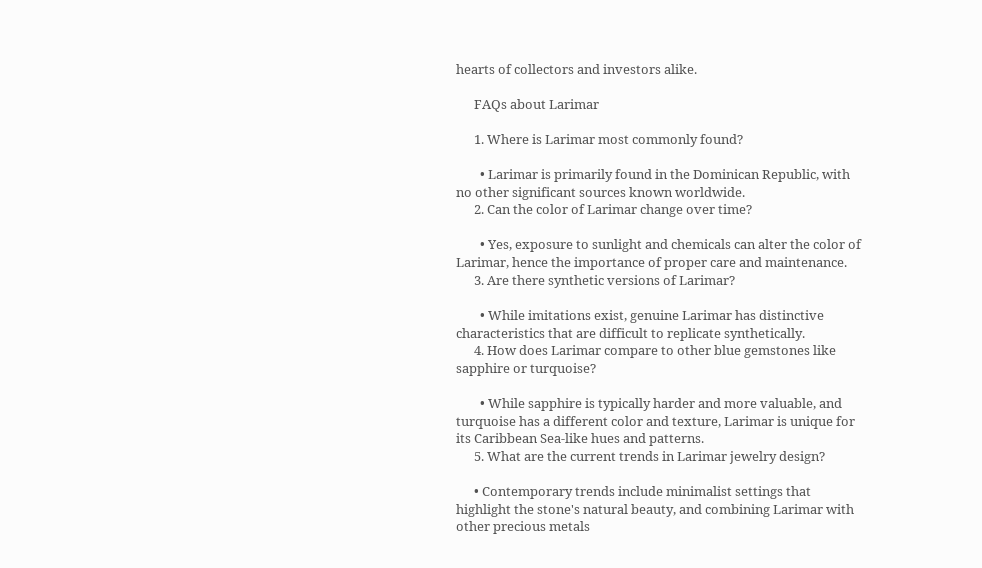hearts of collectors and investors alike.

      FAQs about Larimar

      1. Where is Larimar most commonly found?

        • Larimar is primarily found in the Dominican Republic, with no other significant sources known worldwide.
      2. Can the color of Larimar change over time?

        • Yes, exposure to sunlight and chemicals can alter the color of Larimar, hence the importance of proper care and maintenance.
      3. Are there synthetic versions of Larimar?

        • While imitations exist, genuine Larimar has distinctive characteristics that are difficult to replicate synthetically.
      4. How does Larimar compare to other blue gemstones like sapphire or turquoise?

        • While sapphire is typically harder and more valuable, and turquoise has a different color and texture, Larimar is unique for its Caribbean Sea-like hues and patterns.
      5. What are the current trends in Larimar jewelry design?

      • Contemporary trends include minimalist settings that highlight the stone's natural beauty, and combining Larimar with other precious metals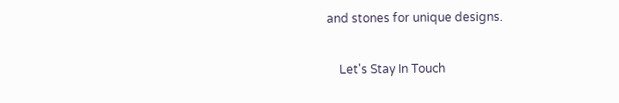and stones for unique designs.

    Let's Stay In Touch